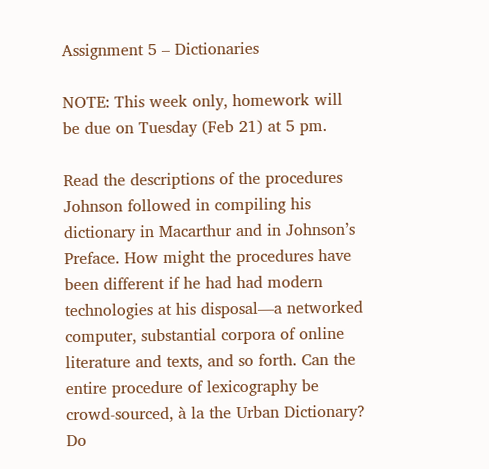Assignment 5 – Dictionaries

NOTE: This week only, homework will be due on Tuesday (Feb 21) at 5 pm.

Read the descriptions of the procedures Johnson followed in compiling his dictionary in Macarthur and in Johnson’s Preface. How might the procedures have been different if he had had modern technologies at his disposal—a networked computer, substantial corpora of online literature and texts, and so forth. Can the entire procedure of lexicography be crowd-sourced, à la the Urban Dictionary? Do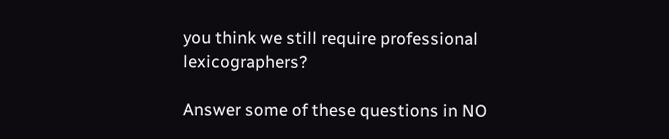you think we still require professional lexicographers?

Answer some of these questions in NO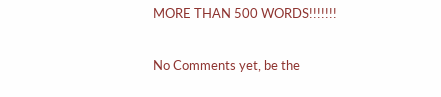MORE THAN 500 WORDS!!!!!!!

No Comments yet, be the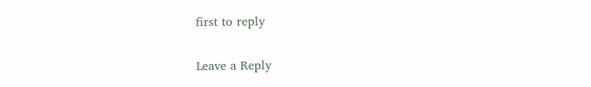first to reply

Leave a Reply